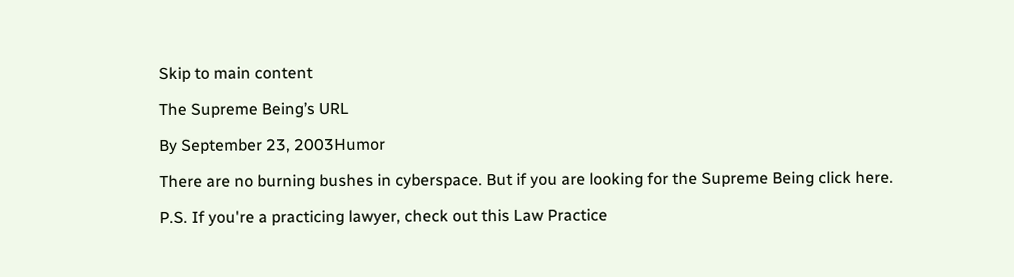Skip to main content

The Supreme Being’s URL

By September 23, 2003Humor

There are no burning bushes in cyberspace. But if you are looking for the Supreme Being click here.

P.S. If you're a practicing lawyer, check out this Law Practice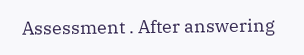Assessment . After answering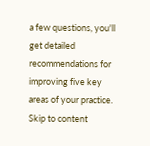a few questions, you'll get detailed recommendations for improving five key areas of your practice.
Skip to content